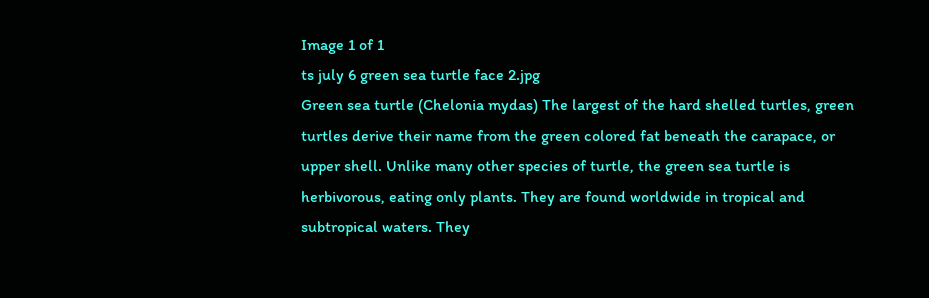Image 1 of 1
ts july 6 green sea turtle face 2.jpg
Green sea turtle (Chelonia mydas) The largest of the hard shelled turtles, green turtles derive their name from the green colored fat beneath the carapace, or upper shell. Unlike many other species of turtle, the green sea turtle is herbivorous, eating only plants. They are found worldwide in tropical and subtropical waters. They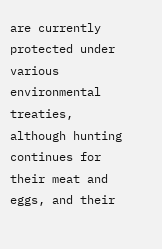are currently protected under various environmental treaties, although hunting continues for their meat and eggs, and their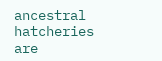ancestral hatcheries are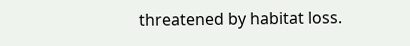threatened by habitat loss.